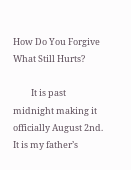How Do You Forgive What Still Hurts?

         It is past midnight making it officially August 2nd. It is my father’s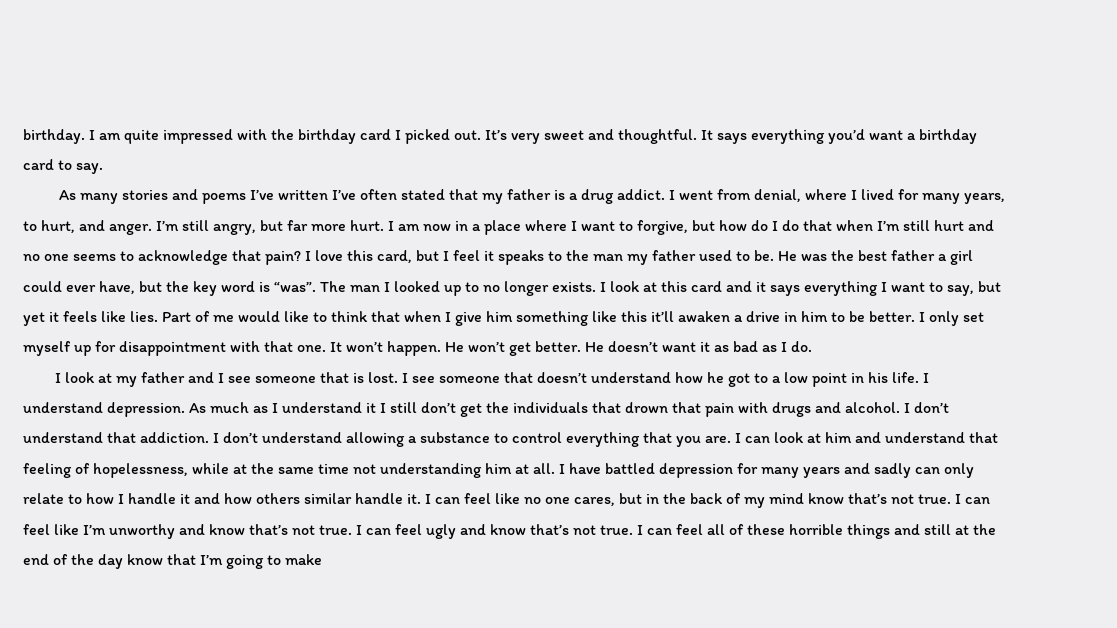birthday. I am quite impressed with the birthday card I picked out. It’s very sweet and thoughtful. It says everything you’d want a birthday card to say.
         As many stories and poems I’ve written I’ve often stated that my father is a drug addict. I went from denial, where I lived for many years, to hurt, and anger. I’m still angry, but far more hurt. I am now in a place where I want to forgive, but how do I do that when I’m still hurt and no one seems to acknowledge that pain? I love this card, but I feel it speaks to the man my father used to be. He was the best father a girl could ever have, but the key word is “was”. The man I looked up to no longer exists. I look at this card and it says everything I want to say, but yet it feels like lies. Part of me would like to think that when I give him something like this it’ll awaken a drive in him to be better. I only set myself up for disappointment with that one. It won’t happen. He won’t get better. He doesn’t want it as bad as I do.
        I look at my father and I see someone that is lost. I see someone that doesn’t understand how he got to a low point in his life. I understand depression. As much as I understand it I still don’t get the individuals that drown that pain with drugs and alcohol. I don’t understand that addiction. I don’t understand allowing a substance to control everything that you are. I can look at him and understand that feeling of hopelessness, while at the same time not understanding him at all. I have battled depression for many years and sadly can only relate to how I handle it and how others similar handle it. I can feel like no one cares, but in the back of my mind know that’s not true. I can feel like I’m unworthy and know that’s not true. I can feel ugly and know that’s not true. I can feel all of these horrible things and still at the end of the day know that I’m going to make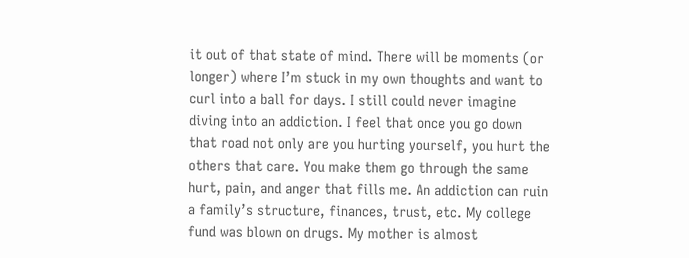it out of that state of mind. There will be moments (or longer) where I’m stuck in my own thoughts and want to curl into a ball for days. I still could never imagine diving into an addiction. I feel that once you go down that road not only are you hurting yourself, you hurt the others that care. You make them go through the same hurt, pain, and anger that fills me. An addiction can ruin a family’s structure, finances, trust, etc. My college fund was blown on drugs. My mother is almost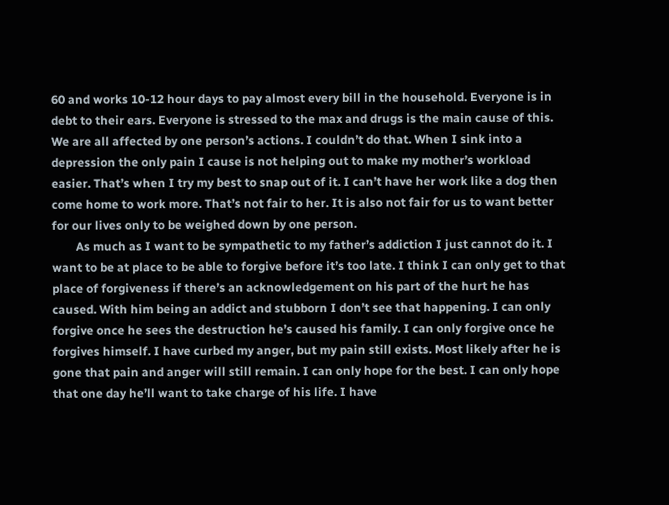60 and works 10-12 hour days to pay almost every bill in the household. Everyone is in debt to their ears. Everyone is stressed to the max and drugs is the main cause of this. We are all affected by one person’s actions. I couldn’t do that. When I sink into a depression the only pain I cause is not helping out to make my mother’s workload easier. That’s when I try my best to snap out of it. I can’t have her work like a dog then come home to work more. That’s not fair to her. It is also not fair for us to want better for our lives only to be weighed down by one person.
        As much as I want to be sympathetic to my father’s addiction I just cannot do it. I want to be at place to be able to forgive before it’s too late. I think I can only get to that place of forgiveness if there’s an acknowledgement on his part of the hurt he has caused. With him being an addict and stubborn I don’t see that happening. I can only forgive once he sees the destruction he’s caused his family. I can only forgive once he forgives himself. I have curbed my anger, but my pain still exists. Most likely after he is gone that pain and anger will still remain. I can only hope for the best. I can only hope that one day he’ll want to take charge of his life. I have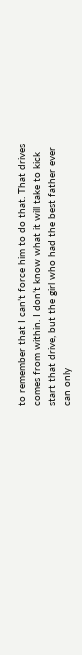to remember that I can’t force him to do that. That drives comes from within. I don’t know what it will take to kick start that drive, but the girl who had the best father ever can only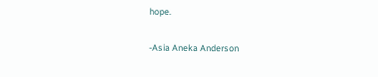hope.

-Asia Aneka Anderson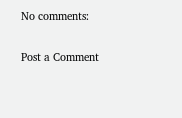No comments:

Post a Comment